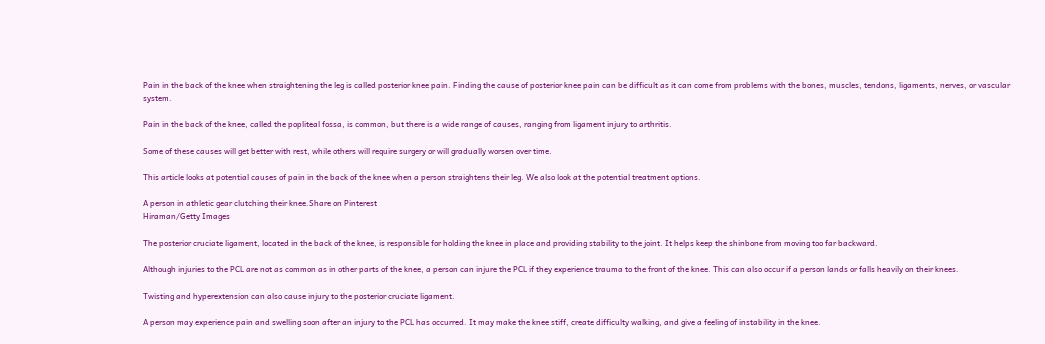Pain in the back of the knee when straightening the leg is called posterior knee pain. Finding the cause of posterior knee pain can be difficult as it can come from problems with the bones, muscles, tendons, ligaments, nerves, or vascular system.

Pain in the back of the knee, called the popliteal fossa, is common, but there is a wide range of causes, ranging from ligament injury to arthritis.

Some of these causes will get better with rest, while others will require surgery or will gradually worsen over time.

This article looks at potential causes of pain in the back of the knee when a person straightens their leg. We also look at the potential treatment options.

A person in athletic gear clutching their knee.Share on Pinterest
Hiraman/Getty Images

The posterior cruciate ligament, located in the back of the knee, is responsible for holding the knee in place and providing stability to the joint. It helps keep the shinbone from moving too far backward.

Although injuries to the PCL are not as common as in other parts of the knee, a person can injure the PCL if they experience trauma to the front of the knee. This can also occur if a person lands or falls heavily on their knees.

Twisting and hyperextension can also cause injury to the posterior cruciate ligament.

A person may experience pain and swelling soon after an injury to the PCL has occurred. It may make the knee stiff, create difficulty walking, and give a feeling of instability in the knee.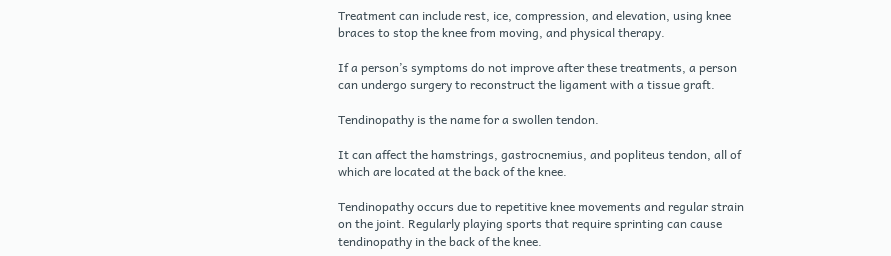Treatment can include rest, ice, compression, and elevation, using knee braces to stop the knee from moving, and physical therapy.

If a person’s symptoms do not improve after these treatments, a person can undergo surgery to reconstruct the ligament with a tissue graft.

Tendinopathy is the name for a swollen tendon.

It can affect the hamstrings, gastrocnemius, and popliteus tendon, all of which are located at the back of the knee.

Tendinopathy occurs due to repetitive knee movements and regular strain on the joint. Regularly playing sports that require sprinting can cause tendinopathy in the back of the knee.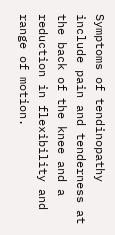Symptoms of tendinopathy include pain and tenderness at the back of the knee and a reduction in flexibility and range of motion.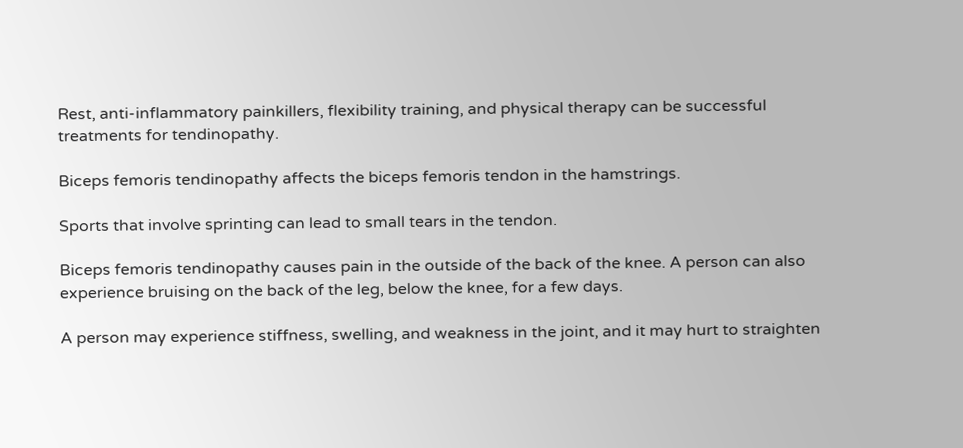Rest, anti-inflammatory painkillers, flexibility training, and physical therapy can be successful treatments for tendinopathy.

Biceps femoris tendinopathy affects the biceps femoris tendon in the hamstrings.

Sports that involve sprinting can lead to small tears in the tendon.

Biceps femoris tendinopathy causes pain in the outside of the back of the knee. A person can also experience bruising on the back of the leg, below the knee, for a few days.

A person may experience stiffness, swelling, and weakness in the joint, and it may hurt to straighten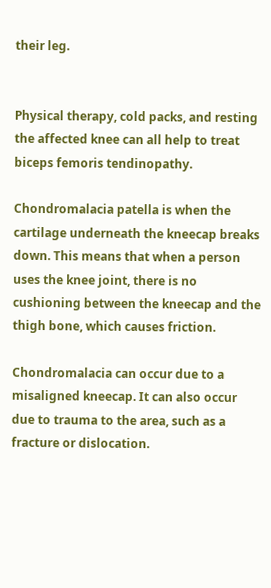their leg.


Physical therapy, cold packs, and resting the affected knee can all help to treat biceps femoris tendinopathy.

Chondromalacia patella is when the cartilage underneath the kneecap breaks down. This means that when a person uses the knee joint, there is no cushioning between the kneecap and the thigh bone, which causes friction.

Chondromalacia can occur due to a misaligned kneecap. It can also occur due to trauma to the area, such as a fracture or dislocation.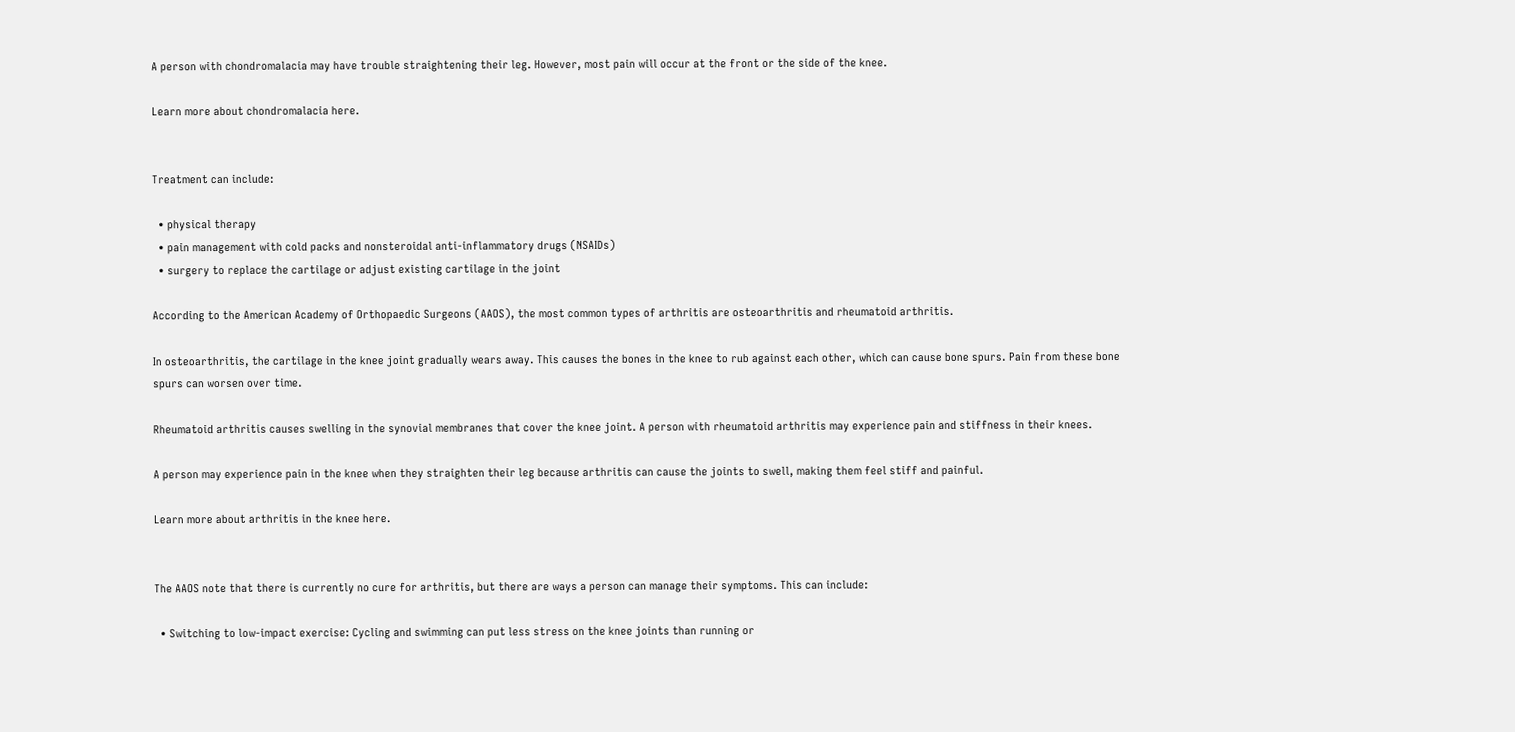A person with chondromalacia may have trouble straightening their leg. However, most pain will occur at the front or the side of the knee.

Learn more about chondromalacia here.


Treatment can include:

  • physical therapy
  • pain management with cold packs and nonsteroidal anti-inflammatory drugs (NSAIDs)
  • surgery to replace the cartilage or adjust existing cartilage in the joint

According to the American Academy of Orthopaedic Surgeons (AAOS), the most common types of arthritis are osteoarthritis and rheumatoid arthritis.

In osteoarthritis, the cartilage in the knee joint gradually wears away. This causes the bones in the knee to rub against each other, which can cause bone spurs. Pain from these bone spurs can worsen over time.

Rheumatoid arthritis causes swelling in the synovial membranes that cover the knee joint. A person with rheumatoid arthritis may experience pain and stiffness in their knees.

A person may experience pain in the knee when they straighten their leg because arthritis can cause the joints to swell, making them feel stiff and painful.

Learn more about arthritis in the knee here.


The AAOS note that there is currently no cure for arthritis, but there are ways a person can manage their symptoms. This can include:

  • Switching to low-impact exercise: Cycling and swimming can put less stress on the knee joints than running or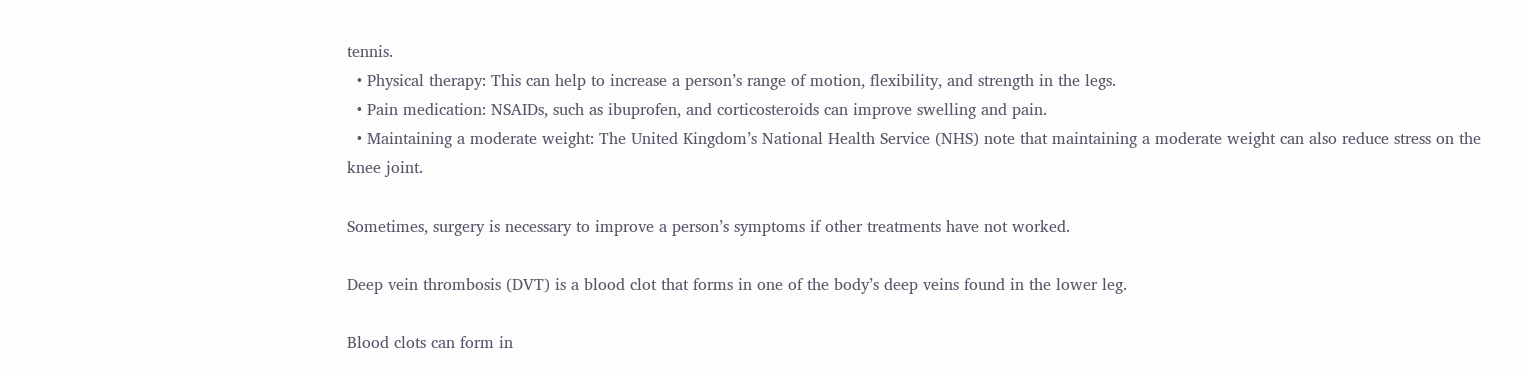tennis.
  • Physical therapy: This can help to increase a person’s range of motion, flexibility, and strength in the legs.
  • Pain medication: NSAIDs, such as ibuprofen, and corticosteroids can improve swelling and pain.
  • Maintaining a moderate weight: The United Kingdom’s National Health Service (NHS) note that maintaining a moderate weight can also reduce stress on the knee joint.

Sometimes, surgery is necessary to improve a person’s symptoms if other treatments have not worked.

Deep vein thrombosis (DVT) is a blood clot that forms in one of the body’s deep veins found in the lower leg.

Blood clots can form in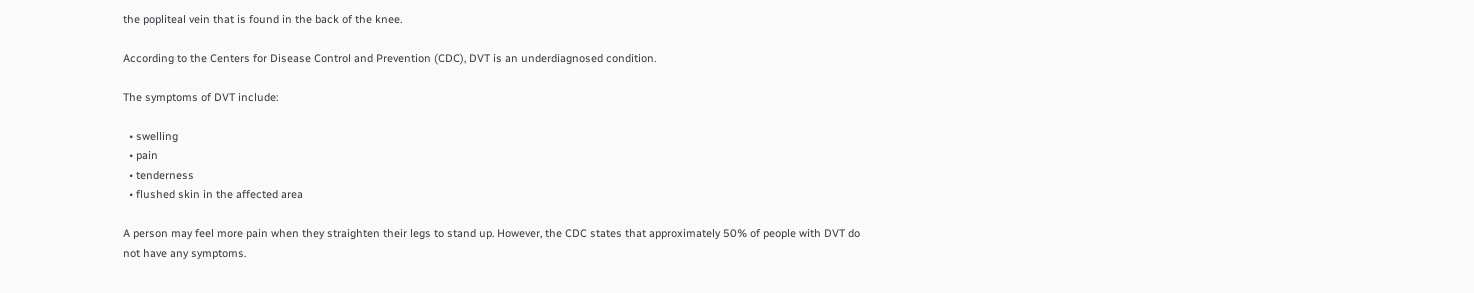the popliteal vein that is found in the back of the knee.

According to the Centers for Disease Control and Prevention (CDC), DVT is an underdiagnosed condition.

The symptoms of DVT include:

  • swelling
  • pain
  • tenderness
  • flushed skin in the affected area

A person may feel more pain when they straighten their legs to stand up. However, the CDC states that approximately 50% of people with DVT do not have any symptoms.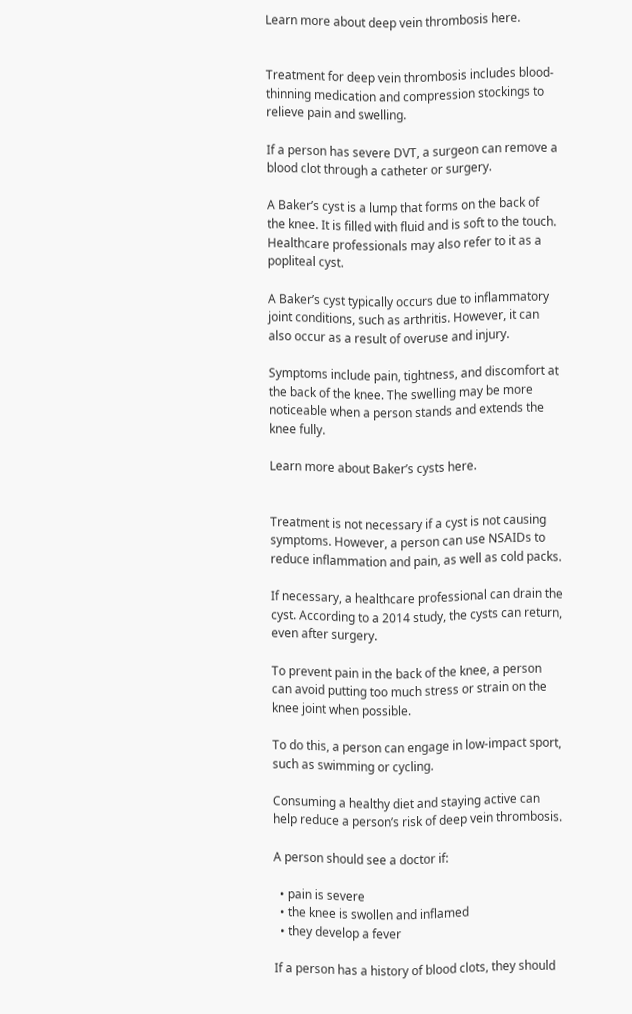Learn more about deep vein thrombosis here.


Treatment for deep vein thrombosis includes blood-thinning medication and compression stockings to relieve pain and swelling.

If a person has severe DVT, a surgeon can remove a blood clot through a catheter or surgery.

A Baker’s cyst is a lump that forms on the back of the knee. It is filled with fluid and is soft to the touch. Healthcare professionals may also refer to it as a popliteal cyst.

A Baker’s cyst typically occurs due to inflammatory joint conditions, such as arthritis. However, it can also occur as a result of overuse and injury.

Symptoms include pain, tightness, and discomfort at the back of the knee. The swelling may be more noticeable when a person stands and extends the knee fully.

Learn more about Baker’s cysts here.


Treatment is not necessary if a cyst is not causing symptoms. However, a person can use NSAIDs to reduce inflammation and pain, as well as cold packs.

If necessary, a healthcare professional can drain the cyst. According to a 2014 study, the cysts can return, even after surgery.

To prevent pain in the back of the knee, a person can avoid putting too much stress or strain on the knee joint when possible.

To do this, a person can engage in low-impact sport, such as swimming or cycling.

Consuming a healthy diet and staying active can help reduce a person’s risk of deep vein thrombosis.

A person should see a doctor if:

  • pain is severe
  • the knee is swollen and inflamed
  • they develop a fever

If a person has a history of blood clots, they should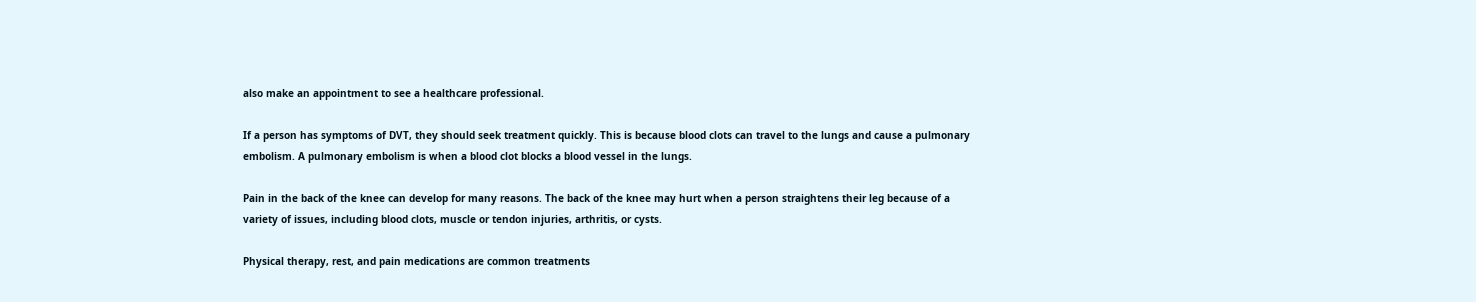also make an appointment to see a healthcare professional.

If a person has symptoms of DVT, they should seek treatment quickly. This is because blood clots can travel to the lungs and cause a pulmonary embolism. A pulmonary embolism is when a blood clot blocks a blood vessel in the lungs.

Pain in the back of the knee can develop for many reasons. The back of the knee may hurt when a person straightens their leg because of a variety of issues, including blood clots, muscle or tendon injuries, arthritis, or cysts.

Physical therapy, rest, and pain medications are common treatments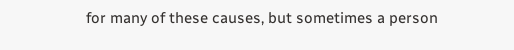for many of these causes, but sometimes a person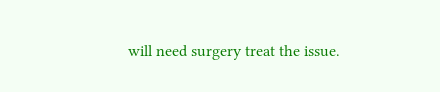will need surgery treat the issue.